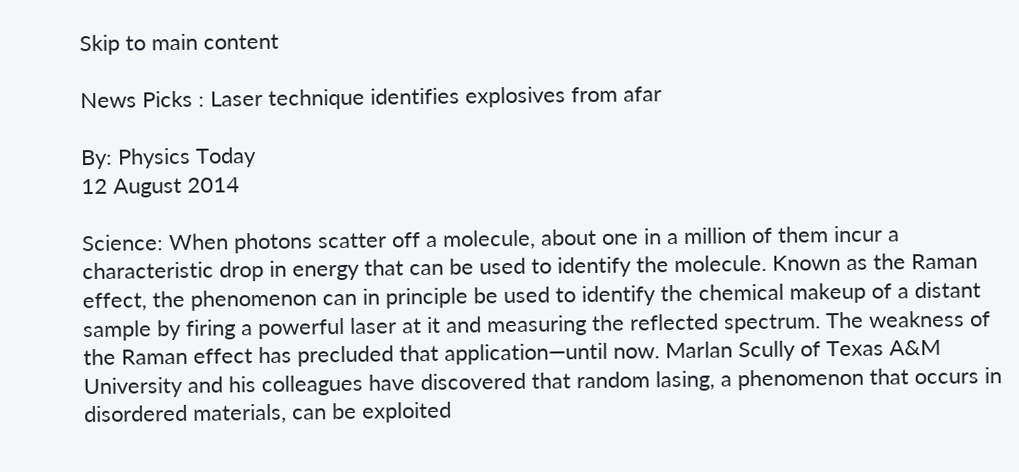Skip to main content

News Picks : Laser technique identifies explosives from afar

By: Physics Today
12 August 2014

Science: When photons scatter off a molecule, about one in a million of them incur a characteristic drop in energy that can be used to identify the molecule. Known as the Raman effect, the phenomenon can in principle be used to identify the chemical makeup of a distant sample by firing a powerful laser at it and measuring the reflected spectrum. The weakness of the Raman effect has precluded that application—until now. Marlan Scully of Texas A&M University and his colleagues have discovered that random lasing, a phenomenon that occurs in disordered materials, can be exploited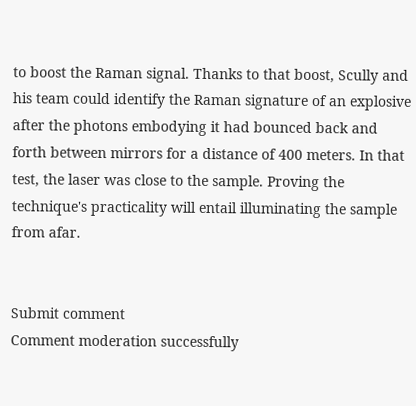to boost the Raman signal. Thanks to that boost, Scully and his team could identify the Raman signature of an explosive after the photons embodying it had bounced back and forth between mirrors for a distance of 400 meters. In that test, the laser was close to the sample. Proving the technique's practicality will entail illuminating the sample from afar.


Submit comment
Comment moderation successfully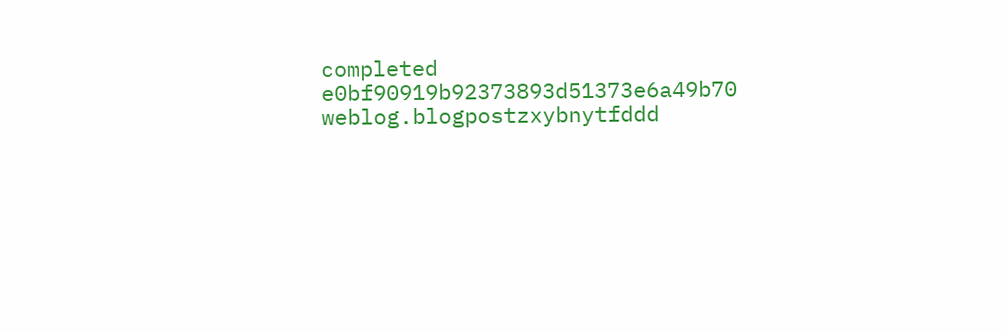completed
e0bf90919b92373893d51373e6a49b70 weblog.blogpostzxybnytfddd